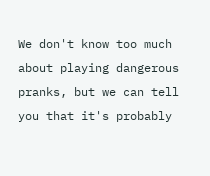We don't know too much about playing dangerous pranks, but we can tell you that it's probably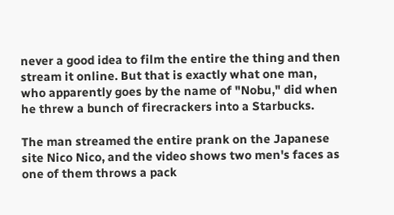never a good idea to film the entire the thing and then stream it online. But that is exactly what one man, who apparently goes by the name of "Nobu," did when he threw a bunch of firecrackers into a Starbucks.

The man streamed the entire prank on the Japanese site Nico Nico, and the video shows two men's faces as one of them throws a pack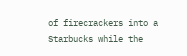of firecrackers into a Starbucks while the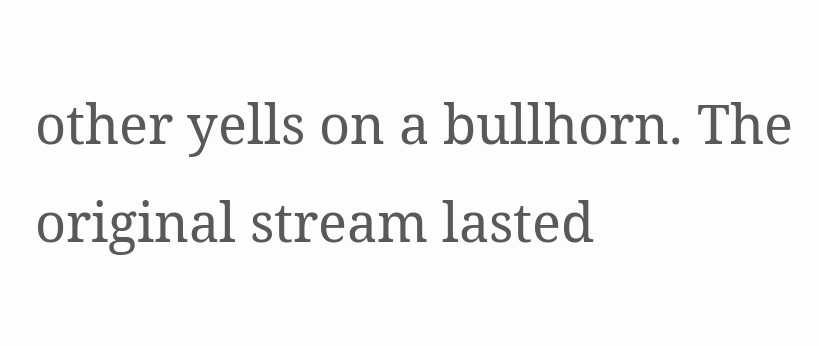other yells on a bullhorn. The original stream lasted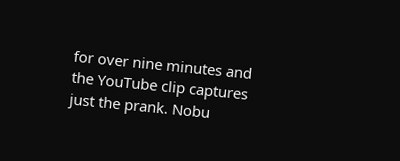for over nine minutes and the YouTube clip captures just the prank. Nobu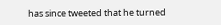has since tweeted that he turned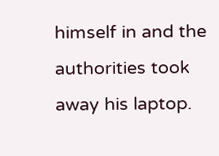himself in and the authorities took away his laptop.